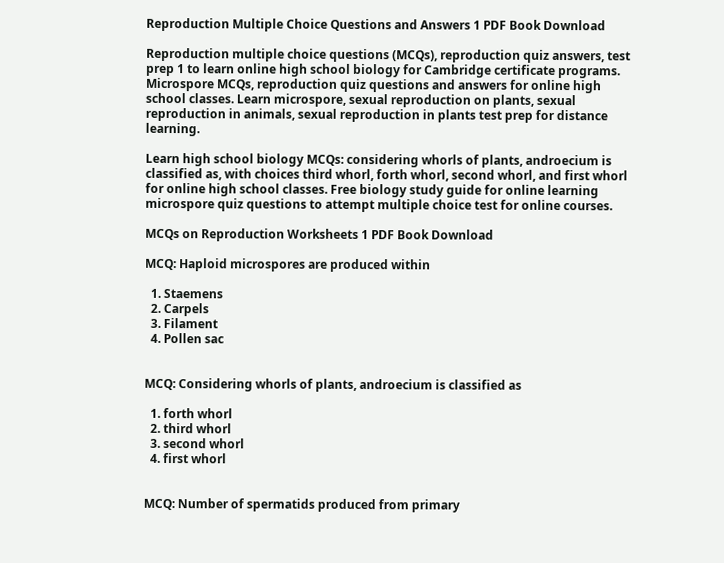Reproduction Multiple Choice Questions and Answers 1 PDF Book Download

Reproduction multiple choice questions (MCQs), reproduction quiz answers, test prep 1 to learn online high school biology for Cambridge certificate programs. Microspore MCQs, reproduction quiz questions and answers for online high school classes. Learn microspore, sexual reproduction on plants, sexual reproduction in animals, sexual reproduction in plants test prep for distance learning.

Learn high school biology MCQs: considering whorls of plants, androecium is classified as, with choices third whorl, forth whorl, second whorl, and first whorl for online high school classes. Free biology study guide for online learning microspore quiz questions to attempt multiple choice test for online courses.

MCQs on Reproduction Worksheets 1 PDF Book Download

MCQ: Haploid microspores are produced within

  1. Staemens
  2. Carpels
  3. Filament
  4. Pollen sac


MCQ: Considering whorls of plants, androecium is classified as

  1. forth whorl
  2. third whorl
  3. second whorl
  4. first whorl


MCQ: Number of spermatids produced from primary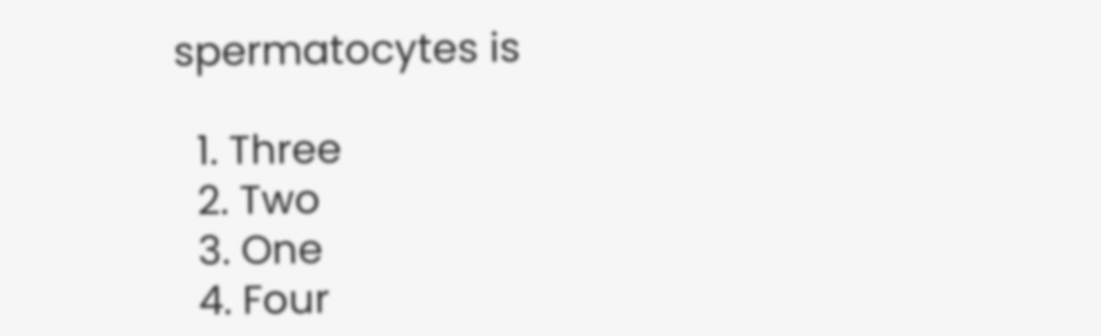spermatocytes is

  1. Three
  2. Two
  3. One
  4. Four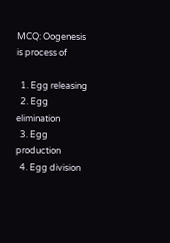MCQ: Oogenesis is process of

  1. Egg releasing
  2. Egg elimination
  3. Egg production
  4. Egg division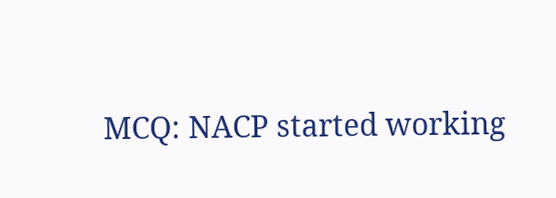MCQ: NACP started working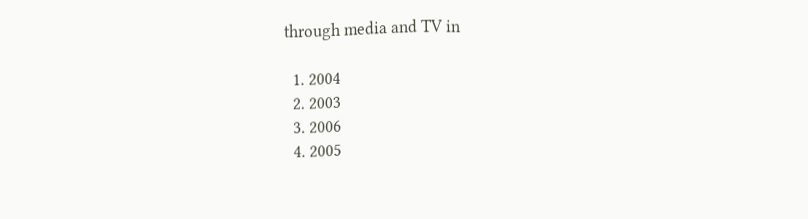through media and TV in

  1. 2004
  2. 2003
  3. 2006
  4. 2005